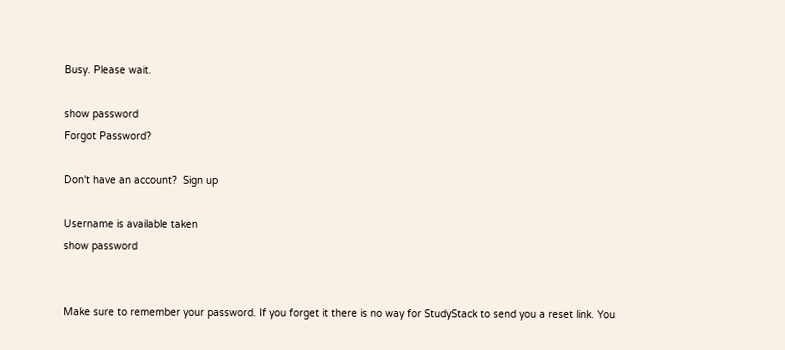Busy. Please wait.

show password
Forgot Password?

Don't have an account?  Sign up

Username is available taken
show password


Make sure to remember your password. If you forget it there is no way for StudyStack to send you a reset link. You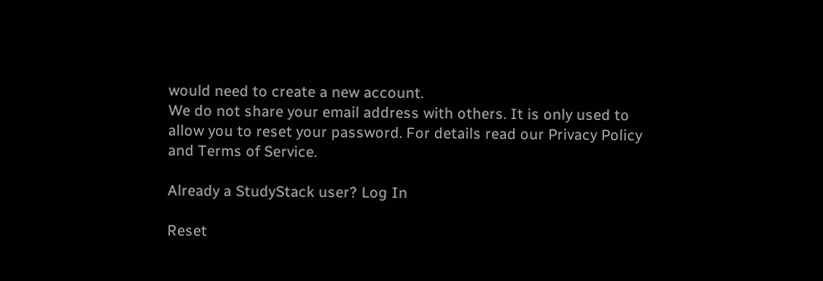would need to create a new account.
We do not share your email address with others. It is only used to allow you to reset your password. For details read our Privacy Policy and Terms of Service.

Already a StudyStack user? Log In

Reset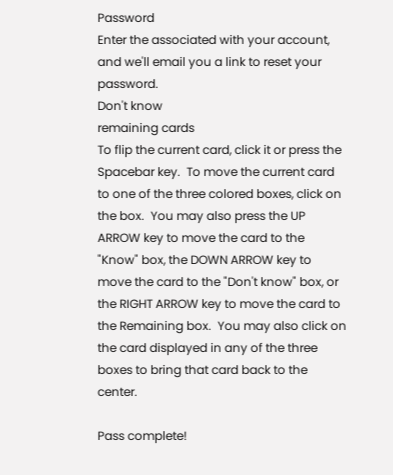Password
Enter the associated with your account, and we'll email you a link to reset your password.
Don't know
remaining cards
To flip the current card, click it or press the Spacebar key.  To move the current card to one of the three colored boxes, click on the box.  You may also press the UP ARROW key to move the card to the "Know" box, the DOWN ARROW key to move the card to the "Don't know" box, or the RIGHT ARROW key to move the card to the Remaining box.  You may also click on the card displayed in any of the three boxes to bring that card back to the center.

Pass complete!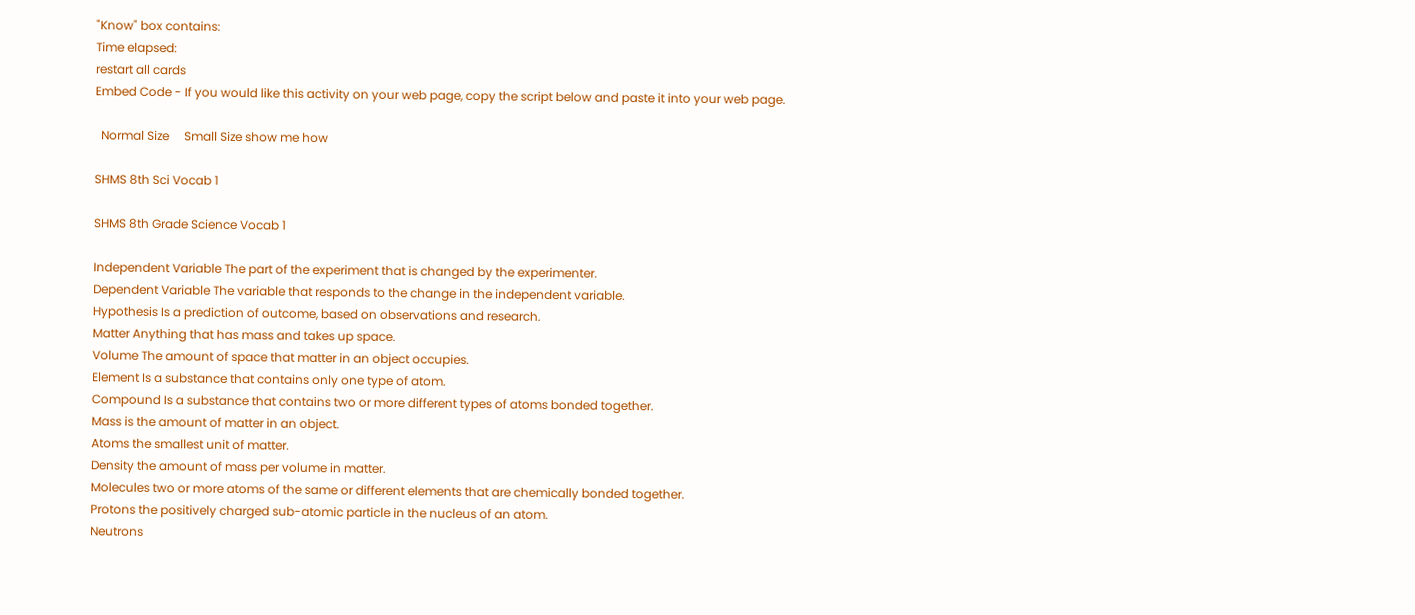"Know" box contains:
Time elapsed:
restart all cards
Embed Code - If you would like this activity on your web page, copy the script below and paste it into your web page.

  Normal Size     Small Size show me how

SHMS 8th Sci Vocab 1

SHMS 8th Grade Science Vocab 1

Independent Variable The part of the experiment that is changed by the experimenter.
Dependent Variable The variable that responds to the change in the independent variable.
Hypothesis Is a prediction of outcome, based on observations and research.
Matter Anything that has mass and takes up space.
Volume The amount of space that matter in an object occupies.
Element Is a substance that contains only one type of atom.
Compound Is a substance that contains two or more different types of atoms bonded together.
Mass is the amount of matter in an object.
Atoms the smallest unit of matter.
Density the amount of mass per volume in matter.
Molecules two or more atoms of the same or different elements that are chemically bonded together.
Protons the positively charged sub-atomic particle in the nucleus of an atom.
Neutrons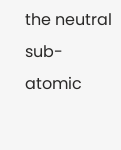the neutral sub-atomic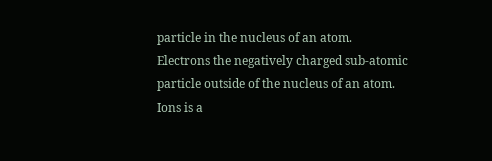particle in the nucleus of an atom.
Electrons the negatively charged sub-atomic particle outside of the nucleus of an atom.
Ions is a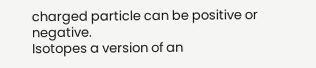charged particle can be positive or negative.
Isotopes a version of an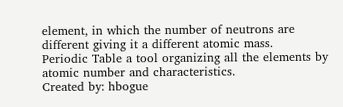element, in which the number of neutrons are different giving it a different atomic mass.
Periodic Table a tool organizing all the elements by atomic number and characteristics.
Created by: hbogue